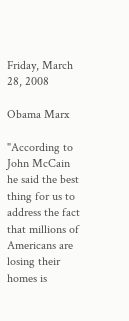Friday, March 28, 2008

Obama Marx

"According to John McCain he said the best thing for us to address the fact that millions of Americans are losing their homes is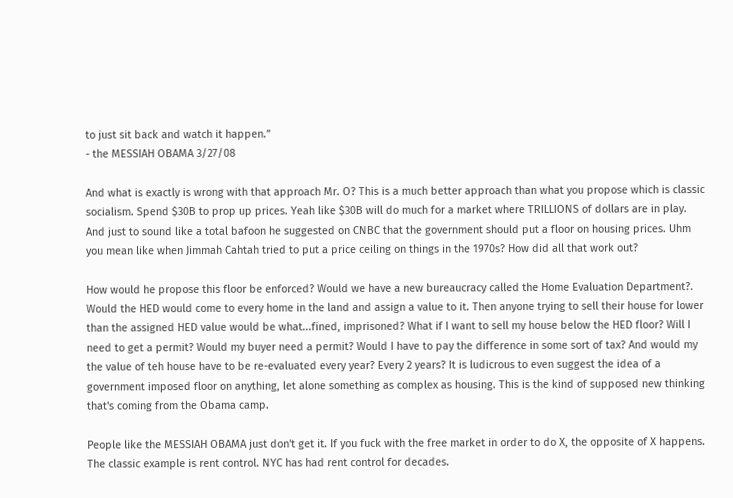to just sit back and watch it happen.”
- the MESSIAH OBAMA 3/27/08

And what is exactly is wrong with that approach Mr. O? This is a much better approach than what you propose which is classic socialism. Spend $30B to prop up prices. Yeah like $30B will do much for a market where TRILLIONS of dollars are in play. And just to sound like a total bafoon he suggested on CNBC that the government should put a floor on housing prices. Uhm you mean like when Jimmah Cahtah tried to put a price ceiling on things in the 1970s? How did all that work out?

How would he propose this floor be enforced? Would we have a new bureaucracy called the Home Evaluation Department?. Would the HED would come to every home in the land and assign a value to it. Then anyone trying to sell their house for lower than the assigned HED value would be what...fined, imprisoned? What if I want to sell my house below the HED floor? Will I need to get a permit? Would my buyer need a permit? Would I have to pay the difference in some sort of tax? And would my the value of teh house have to be re-evaluated every year? Every 2 years? It is ludicrous to even suggest the idea of a government imposed floor on anything, let alone something as complex as housing. This is the kind of supposed new thinking that's coming from the Obama camp.

People like the MESSIAH OBAMA just don't get it. If you fuck with the free market in order to do X, the opposite of X happens. The classic example is rent control. NYC has had rent control for decades.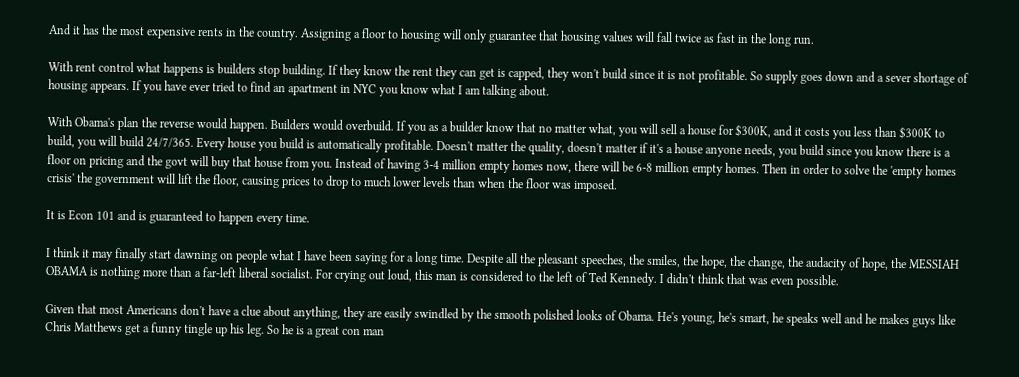And it has the most expensive rents in the country. Assigning a floor to housing will only guarantee that housing values will fall twice as fast in the long run.

With rent control what happens is builders stop building. If they know the rent they can get is capped, they won't build since it is not profitable. So supply goes down and a sever shortage of housing appears. If you have ever tried to find an apartment in NYC you know what I am talking about.

With Obama's plan the reverse would happen. Builders would overbuild. If you as a builder know that no matter what, you will sell a house for $300K, and it costs you less than $300K to build, you will build 24/7/365. Every house you build is automatically profitable. Doesn't matter the quality, doesn't matter if it's a house anyone needs, you build since you know there is a floor on pricing and the govt will buy that house from you. Instead of having 3-4 million empty homes now, there will be 6-8 million empty homes. Then in order to solve the 'empty homes crisis' the government will lift the floor, causing prices to drop to much lower levels than when the floor was imposed.

It is Econ 101 and is guaranteed to happen every time.

I think it may finally start dawning on people what I have been saying for a long time. Despite all the pleasant speeches, the smiles, the hope, the change, the audacity of hope, the MESSIAH OBAMA is nothing more than a far-left liberal socialist. For crying out loud, this man is considered to the left of Ted Kennedy. I didn't think that was even possible.

Given that most Americans don't have a clue about anything, they are easily swindled by the smooth polished looks of Obama. He's young, he's smart, he speaks well and he makes guys like Chris Matthews get a funny tingle up his leg. So he is a great con man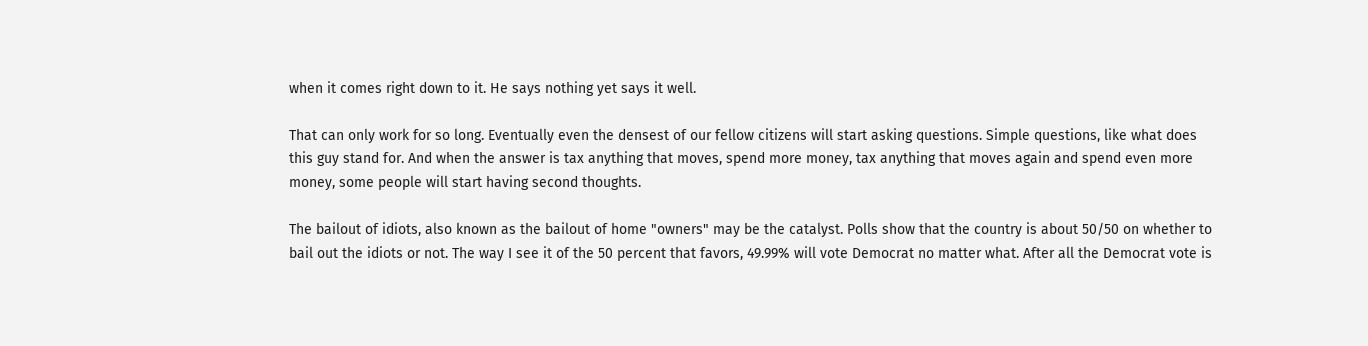when it comes right down to it. He says nothing yet says it well.

That can only work for so long. Eventually even the densest of our fellow citizens will start asking questions. Simple questions, like what does this guy stand for. And when the answer is tax anything that moves, spend more money, tax anything that moves again and spend even more money, some people will start having second thoughts.

The bailout of idiots, also known as the bailout of home "owners" may be the catalyst. Polls show that the country is about 50/50 on whether to bail out the idiots or not. The way I see it of the 50 percent that favors, 49.99% will vote Democrat no matter what. After all the Democrat vote is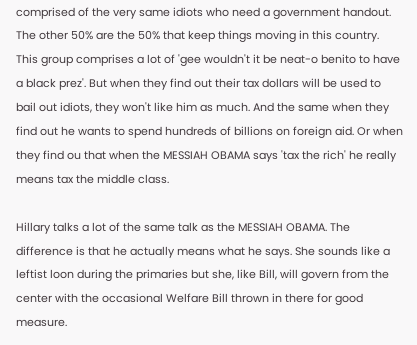comprised of the very same idiots who need a government handout. The other 50% are the 50% that keep things moving in this country. This group comprises a lot of 'gee wouldn't it be neat-o benito to have a black prez'. But when they find out their tax dollars will be used to bail out idiots, they won't like him as much. And the same when they find out he wants to spend hundreds of billions on foreign aid. Or when they find ou that when the MESSIAH OBAMA says 'tax the rich' he really means tax the middle class.

Hillary talks a lot of the same talk as the MESSIAH OBAMA. The difference is that he actually means what he says. She sounds like a leftist loon during the primaries but she, like Bill, will govern from the center with the occasional Welfare Bill thrown in there for good measure.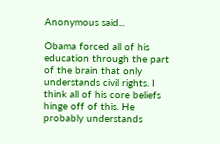Anonymous said...

Obama forced all of his education through the part of the brain that only understands civil rights. I think all of his core beliefs hinge off of this. He probably understands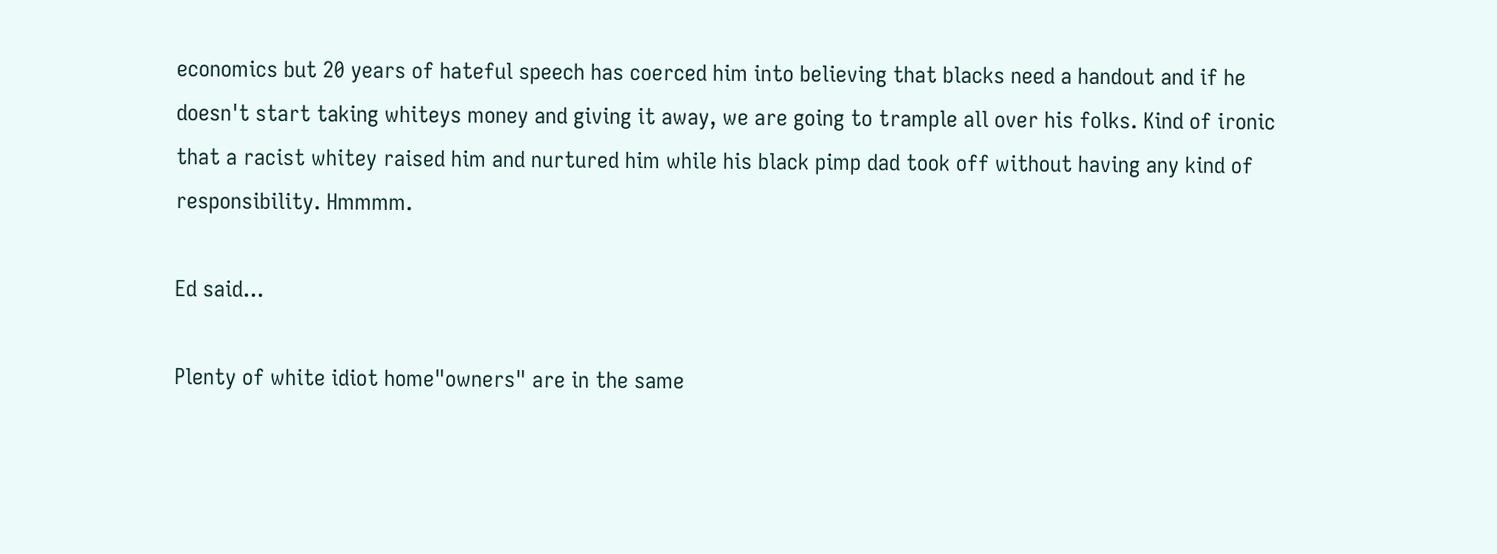economics but 20 years of hateful speech has coerced him into believing that blacks need a handout and if he doesn't start taking whiteys money and giving it away, we are going to trample all over his folks. Kind of ironic that a racist whitey raised him and nurtured him while his black pimp dad took off without having any kind of responsibility. Hmmmm.

Ed said...

Plenty of white idiot home"owners" are in the same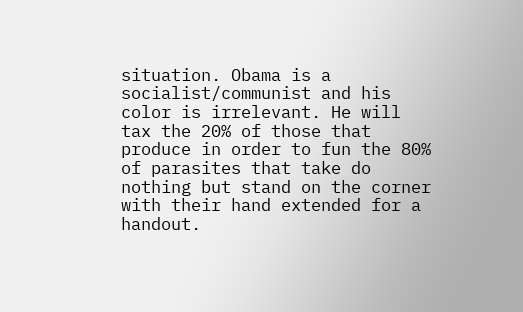situation. Obama is a socialist/communist and his color is irrelevant. He will tax the 20% of those that produce in order to fun the 80% of parasites that take do nothing but stand on the corner with their hand extended for a handout.